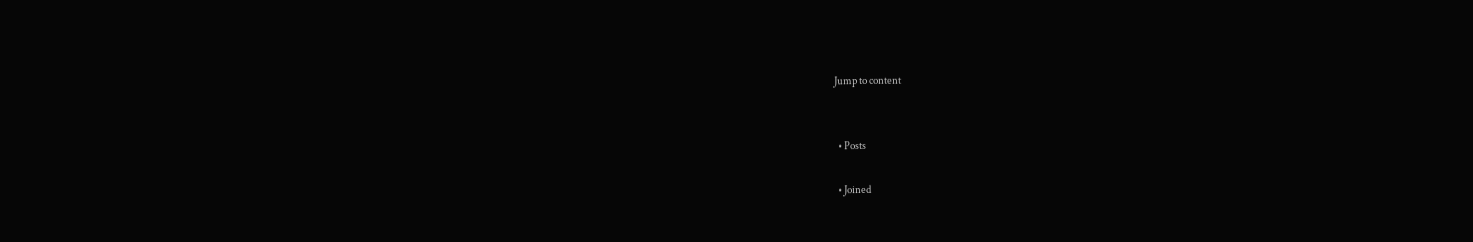Jump to content


  • Posts

  • Joined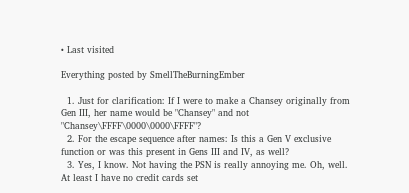• Last visited

Everything posted by SmellTheBurningEmber

  1. Just for clarification: If I were to make a Chansey originally from Gen III, her name would be "Chansey" and not "Chansey\FFFF\0000\0000\FFFF"?
  2. For the escape sequence after names: Is this a Gen V exclusive function or was this present in Gens III and IV, as well?
  3. Yes, I know. Not having the PSN is really annoying me. Oh, well. At least I have no credit cards set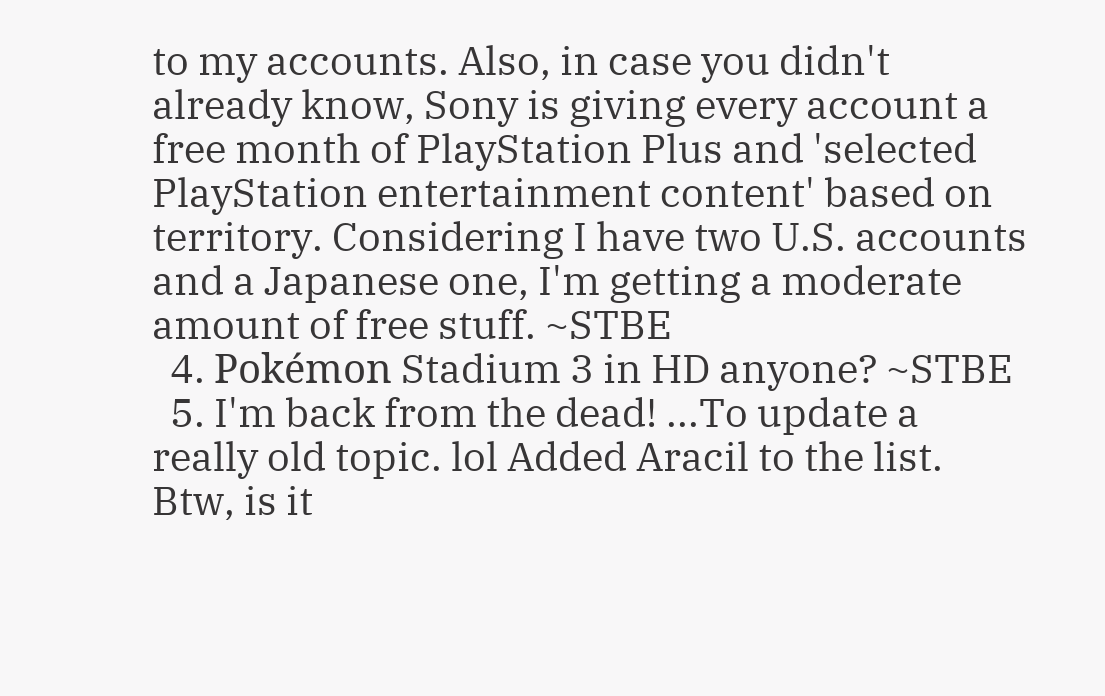to my accounts. Also, in case you didn't already know, Sony is giving every account a free month of PlayStation Plus and 'selected PlayStation entertainment content' based on territory. Considering I have two U.S. accounts and a Japanese one, I'm getting a moderate amount of free stuff. ~STBE
  4. Pokémon Stadium 3 in HD anyone? ~STBE
  5. I'm back from the dead! ...To update a really old topic. lol Added Aracil to the list. Btw, is it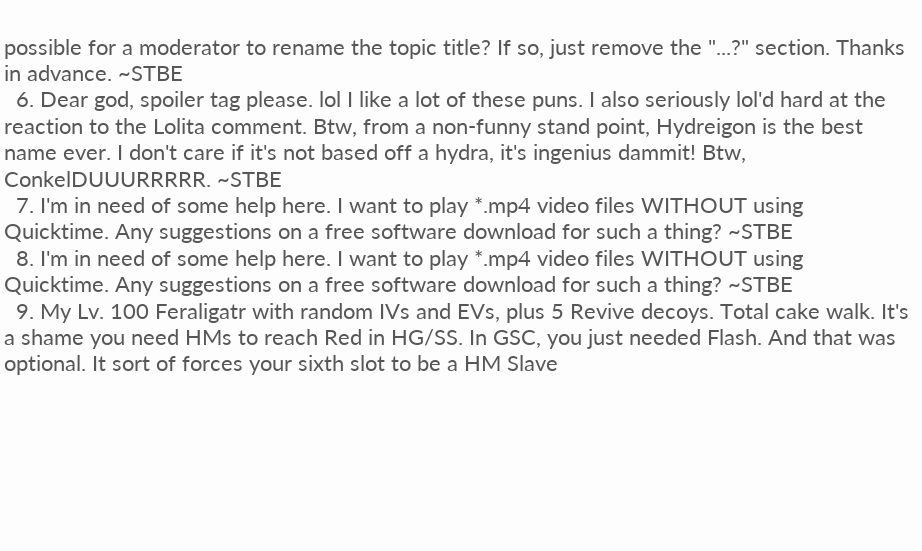possible for a moderator to rename the topic title? If so, just remove the "...?" section. Thanks in advance. ~STBE
  6. Dear god, spoiler tag please. lol I like a lot of these puns. I also seriously lol'd hard at the reaction to the Lolita comment. Btw, from a non-funny stand point, Hydreigon is the best name ever. I don't care if it's not based off a hydra, it's ingenius dammit! Btw, ConkelDUUURRRRR. ~STBE
  7. I'm in need of some help here. I want to play *.mp4 video files WITHOUT using Quicktime. Any suggestions on a free software download for such a thing? ~STBE
  8. I'm in need of some help here. I want to play *.mp4 video files WITHOUT using Quicktime. Any suggestions on a free software download for such a thing? ~STBE
  9. My Lv. 100 Feraligatr with random IVs and EVs, plus 5 Revive decoys. Total cake walk. It's a shame you need HMs to reach Red in HG/SS. In GSC, you just needed Flash. And that was optional. It sort of forces your sixth slot to be a HM Slave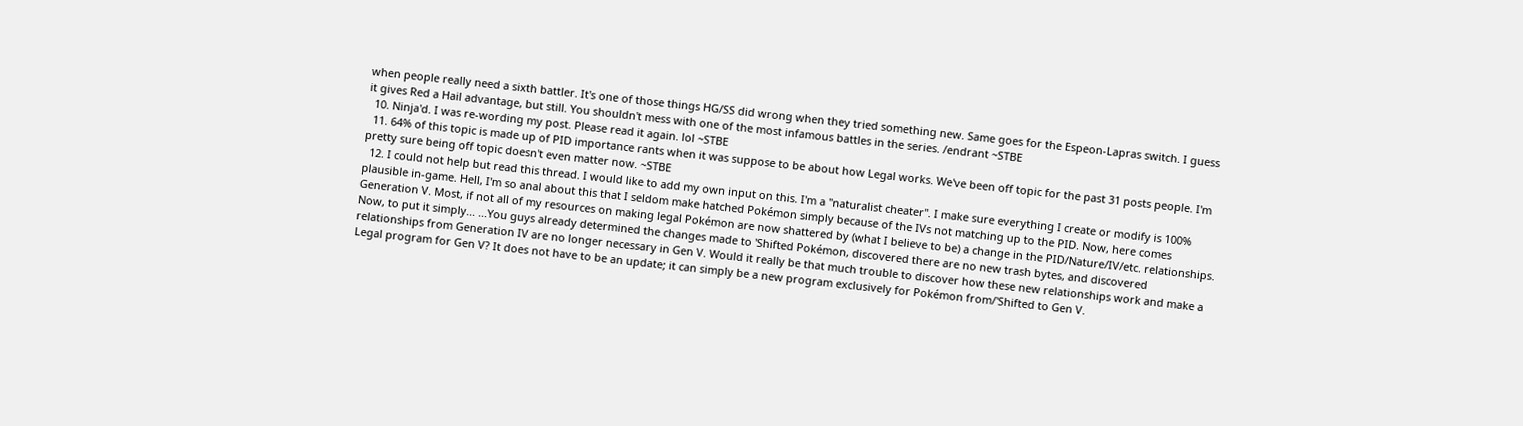when people really need a sixth battler. It's one of those things HG/SS did wrong when they tried something new. Same goes for the Espeon-Lapras switch. I guess it gives Red a Hail advantage, but still. You shouldn't mess with one of the most infamous battles in the series. /endrant ~STBE
  10. Ninja'd. I was re-wording my post. Please read it again. lol ~STBE
  11. 64% of this topic is made up of PID importance rants when it was suppose to be about how Legal works. We've been off topic for the past 31 posts people. I'm pretty sure being off topic doesn't even matter now. ~STBE
  12. I could not help but read this thread. I would like to add my own input on this. I'm a "naturalist cheater". I make sure everything I create or modify is 100% plausible in-game. Hell, I'm so anal about this that I seldom make hatched Pokémon simply because of the IVs not matching up to the PID. Now, here comes Generation V. Most, if not all of my resources on making legal Pokémon are now shattered by (what I believe to be) a change in the PID/Nature/IV/etc. relationships. Now, to put it simply... ...You guys already determined the changes made to 'Shifted Pokémon, discovered there are no new trash bytes, and discovered relationships from Generation IV are no longer necessary in Gen V. Would it really be that much trouble to discover how these new relationships work and make a Legal program for Gen V? It does not have to be an update; it can simply be a new program exclusively for Pokémon from/'Shifted to Gen V.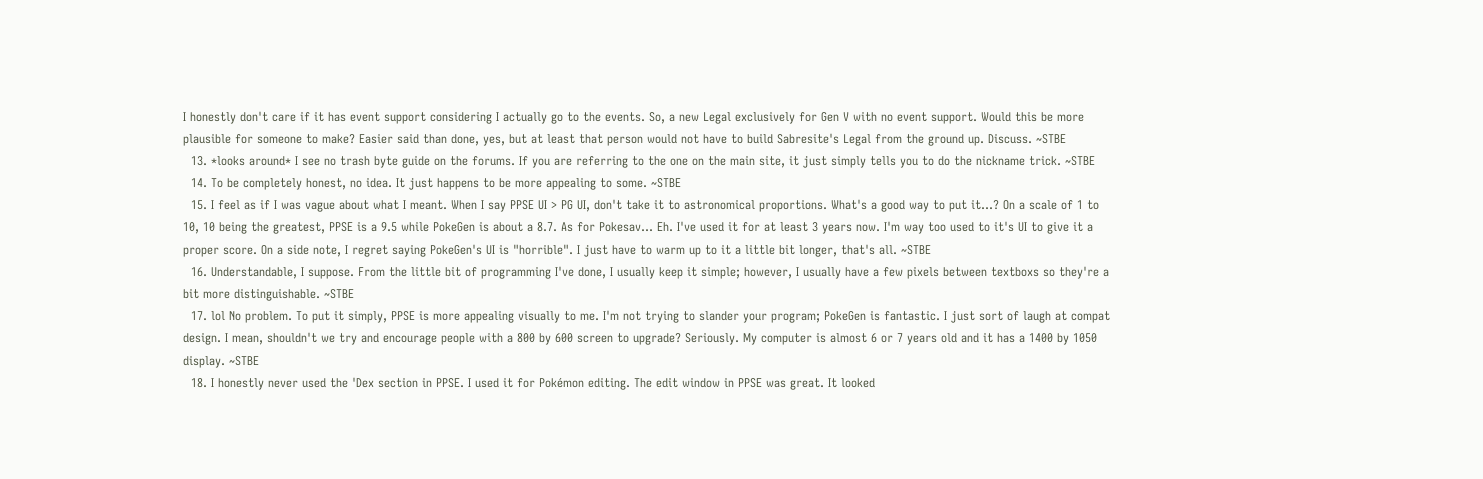I honestly don't care if it has event support considering I actually go to the events. So, a new Legal exclusively for Gen V with no event support. Would this be more plausible for someone to make? Easier said than done, yes, but at least that person would not have to build Sabresite's Legal from the ground up. Discuss. ~STBE
  13. *looks around* I see no trash byte guide on the forums. If you are referring to the one on the main site, it just simply tells you to do the nickname trick. ~STBE
  14. To be completely honest, no idea. It just happens to be more appealing to some. ~STBE
  15. I feel as if I was vague about what I meant. When I say PPSE UI > PG UI, don't take it to astronomical proportions. What's a good way to put it...? On a scale of 1 to 10, 10 being the greatest, PPSE is a 9.5 while PokeGen is about a 8.7. As for Pokesav... Eh. I've used it for at least 3 years now. I'm way too used to it's UI to give it a proper score. On a side note, I regret saying PokeGen's UI is "horrible". I just have to warm up to it a little bit longer, that's all. ~STBE
  16. Understandable, I suppose. From the little bit of programming I've done, I usually keep it simple; however, I usually have a few pixels between textboxs so they're a bit more distinguishable. ~STBE
  17. lol No problem. To put it simply, PPSE is more appealing visually to me. I'm not trying to slander your program; PokeGen is fantastic. I just sort of laugh at compat design. I mean, shouldn't we try and encourage people with a 800 by 600 screen to upgrade? Seriously. My computer is almost 6 or 7 years old and it has a 1400 by 1050 display. ~STBE
  18. I honestly never used the 'Dex section in PPSE. I used it for Pokémon editing. The edit window in PPSE was great. It looked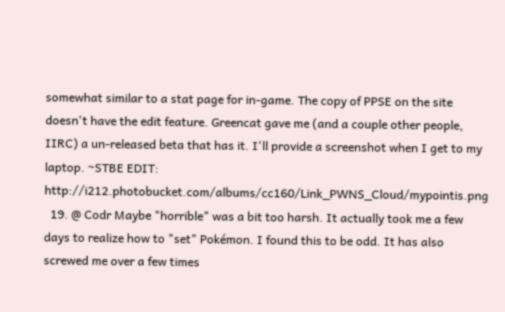somewhat similar to a stat page for in-game. The copy of PPSE on the site doesn't have the edit feature. Greencat gave me (and a couple other people, IIRC) a un-released beta that has it. I'll provide a screenshot when I get to my laptop. ~STBE EDIT: http://i212.photobucket.com/albums/cc160/Link_PWNS_Cloud/mypointis.png
  19. @ Codr Maybe "horrible" was a bit too harsh. It actually took me a few days to realize how to "set" Pokémon. I found this to be odd. It has also screwed me over a few times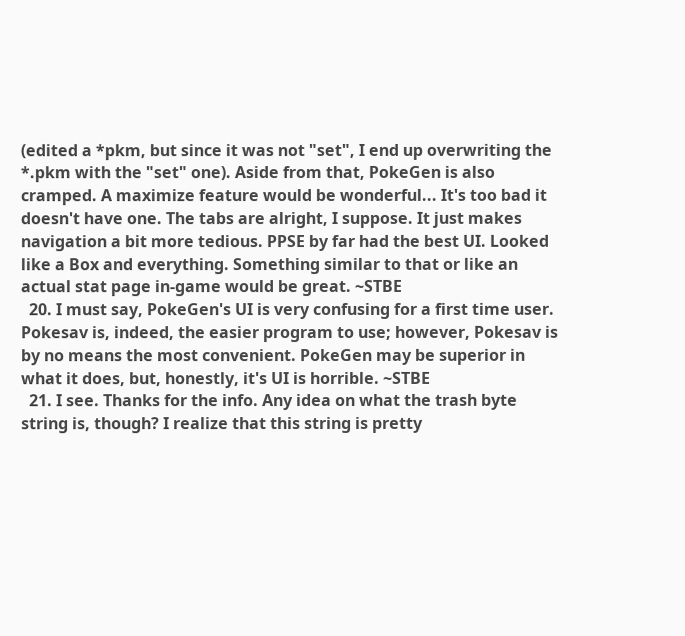(edited a *pkm, but since it was not "set", I end up overwriting the *.pkm with the "set" one). Aside from that, PokeGen is also cramped. A maximize feature would be wonderful... It's too bad it doesn't have one. The tabs are alright, I suppose. It just makes navigation a bit more tedious. PPSE by far had the best UI. Looked like a Box and everything. Something similar to that or like an actual stat page in-game would be great. ~STBE
  20. I must say, PokeGen's UI is very confusing for a first time user. Pokesav is, indeed, the easier program to use; however, Pokesav is by no means the most convenient. PokeGen may be superior in what it does, but, honestly, it's UI is horrible. ~STBE
  21. I see. Thanks for the info. Any idea on what the trash byte string is, though? I realize that this string is pretty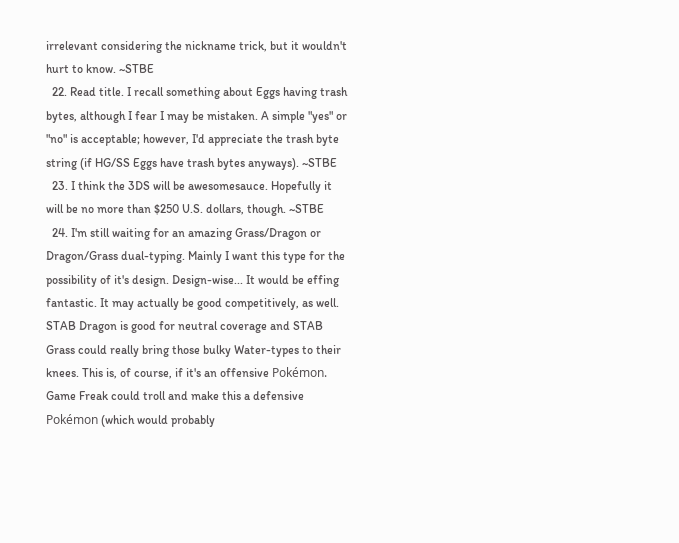irrelevant considering the nickname trick, but it wouldn't hurt to know. ~STBE
  22. Read title. I recall something about Eggs having trash bytes, although I fear I may be mistaken. A simple "yes" or "no" is acceptable; however, I'd appreciate the trash byte string (if HG/SS Eggs have trash bytes anyways). ~STBE
  23. I think the 3DS will be awesomesauce. Hopefully it will be no more than $250 U.S. dollars, though. ~STBE
  24. I'm still waiting for an amazing Grass/Dragon or Dragon/Grass dual-typing. Mainly I want this type for the possibility of it's design. Design-wise... It would be effing fantastic. It may actually be good competitively, as well. STAB Dragon is good for neutral coverage and STAB Grass could really bring those bulky Water-types to their knees. This is, of course, if it's an offensive Pokémon. Game Freak could troll and make this a defensive Pokémon (which would probably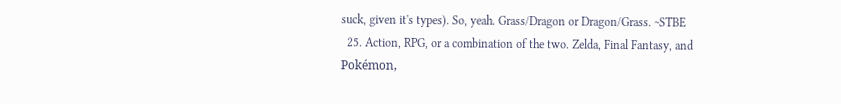suck, given it's types). So, yeah. Grass/Dragon or Dragon/Grass. ~STBE
  25. Action, RPG, or a combination of the two. Zelda, Final Fantasy, and Pokémon,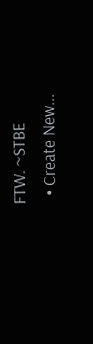FTW. ~STBE
  • Create New...